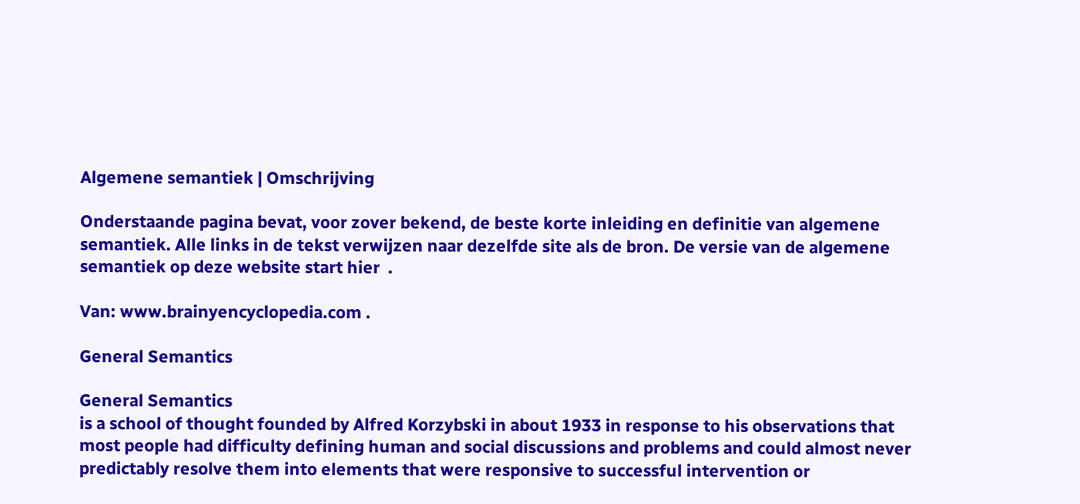Algemene semantiek | Omschrijving

Onderstaande pagina bevat, voor zover bekend, de beste korte inleiding en definitie van algemene semantiek. Alle links in de tekst verwijzen naar dezelfde site als de bron. De versie van de algemene semantiek op deze website start hier  .

Van: www.brainyencyclopedia.com .

General Semantics

General Semantics
is a school of thought founded by Alfred Korzybski in about 1933 in response to his observations that most people had difficulty defining human and social discussions and problems and could almost never predictably resolve them into elements that were responsive to successful intervention or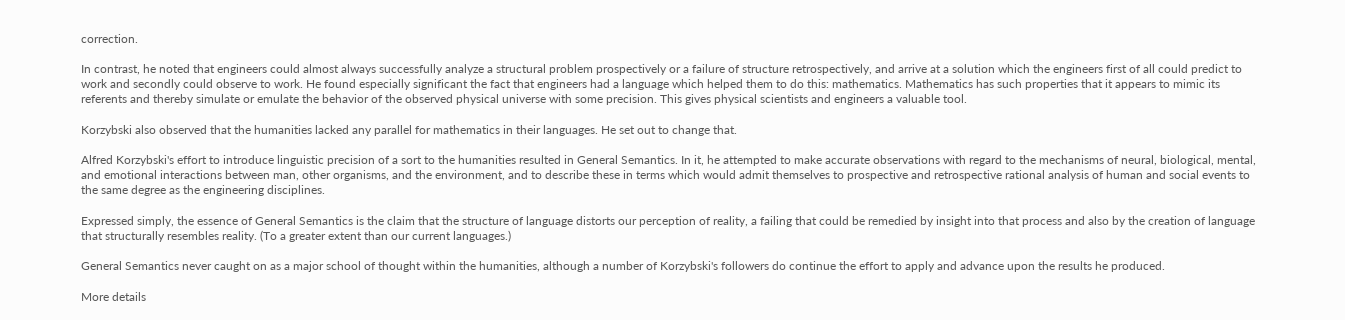correction.

In contrast, he noted that engineers could almost always successfully analyze a structural problem prospectively or a failure of structure retrospectively, and arrive at a solution which the engineers first of all could predict to work and secondly could observe to work. He found especially significant the fact that engineers had a language which helped them to do this: mathematics. Mathematics has such properties that it appears to mimic its referents and thereby simulate or emulate the behavior of the observed physical universe with some precision. This gives physical scientists and engineers a valuable tool.

Korzybski also observed that the humanities lacked any parallel for mathematics in their languages. He set out to change that.

Alfred Korzybski's effort to introduce linguistic precision of a sort to the humanities resulted in General Semantics. In it, he attempted to make accurate observations with regard to the mechanisms of neural, biological, mental, and emotional interactions between man, other organisms, and the environment, and to describe these in terms which would admit themselves to prospective and retrospective rational analysis of human and social events to the same degree as the engineering disciplines.

Expressed simply, the essence of General Semantics is the claim that the structure of language distorts our perception of reality, a failing that could be remedied by insight into that process and also by the creation of language that structurally resembles reality. (To a greater extent than our current languages.)

General Semantics never caught on as a major school of thought within the humanities, although a number of Korzybski's followers do continue the effort to apply and advance upon the results he produced.

More details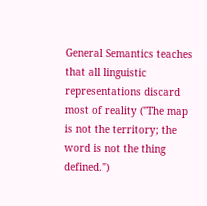General Semantics teaches that all linguistic representations discard most of reality ("The map is not the territory; the word is not the thing defined.")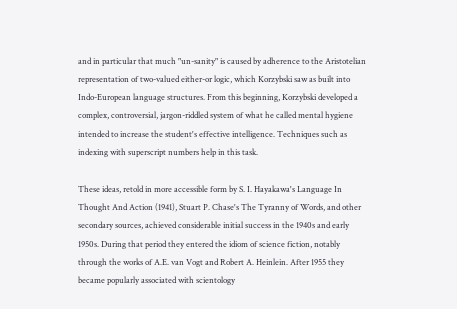and in particular that much "un-sanity" is caused by adherence to the Aristotelian representation of two-valued either-or logic, which Korzybski saw as built into Indo-European language structures. From this beginning, Korzybski developed a complex, controversial, jargon-riddled system of what he called mental hygiene intended to increase the student's effective intelligence. Techniques such as indexing with superscript numbers help in this task.

These ideas, retold in more accessible form by S. I. Hayakawa's Language In Thought And Action (1941), Stuart P. Chase's The Tyranny of Words, and other secondary sources, achieved considerable initial success in the 1940s and early 1950s. During that period they entered the idiom of science fiction, notably through the works of A.E. van Vogt and Robert A. Heinlein. After 1955 they became popularly associated with scientology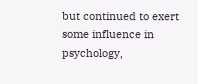but continued to exert some influence in psychology,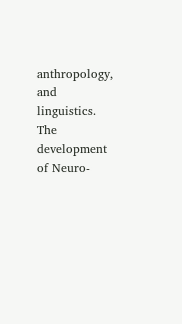anthropology, and linguistics. The development of Neuro-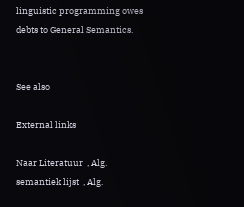linguistic programming owes debts to General Semantics.


See also

External links

Naar Literatuur  , Alg. semantiek lijst  , Alg.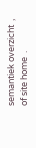semantiek overzicht  , of site home  .